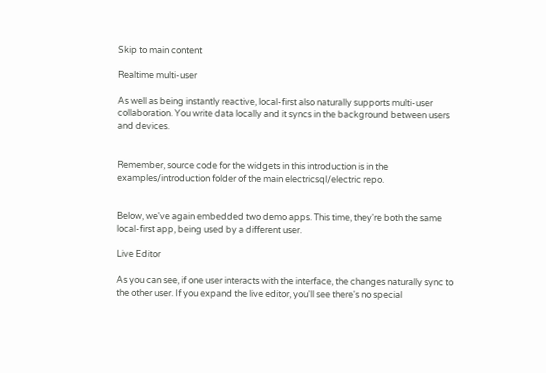Skip to main content

Realtime multi-user

As well as being instantly reactive, local-first also naturally supports multi-user collaboration. You write data locally and it syncs in the background between users and devices.


Remember, source code for the widgets in this introduction is in the examples/introduction folder of the main electricsql/electric repo.


Below, we've again embedded two demo apps. This time, they're both the same local-first app, being used by a different user.

Live Editor

As you can see, if one user interacts with the interface, the changes naturally sync to the other user. If you expand the live editor, you'll see there's no special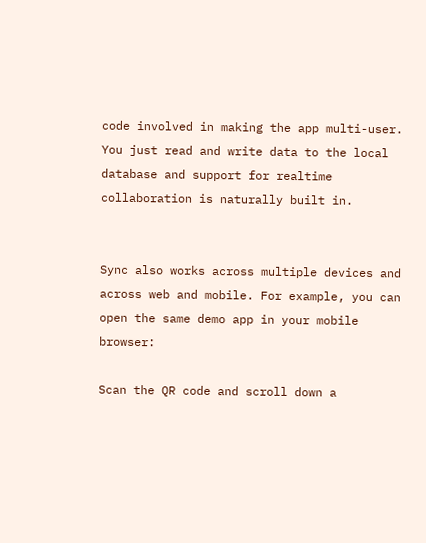code involved in making the app multi-user. You just read and write data to the local database and support for realtime collaboration is naturally built in.


Sync also works across multiple devices and across web and mobile. For example, you can open the same demo app in your mobile browser:

Scan the QR code and scroll down a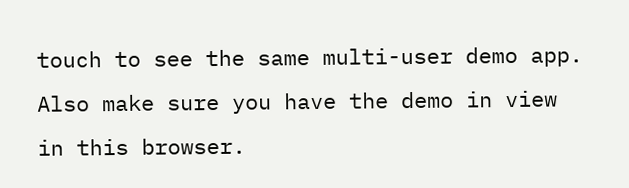touch to see the same multi-user demo app. Also make sure you have the demo in view in this browser.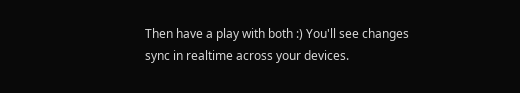Then have a play with both :) You'll see changes sync in realtime across your devices.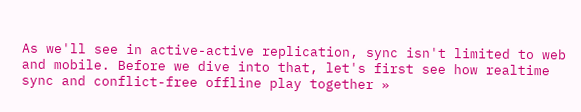As we'll see in active-active replication, sync isn't limited to web and mobile. Before we dive into that, let's first see how realtime sync and conflict-free offline play together »